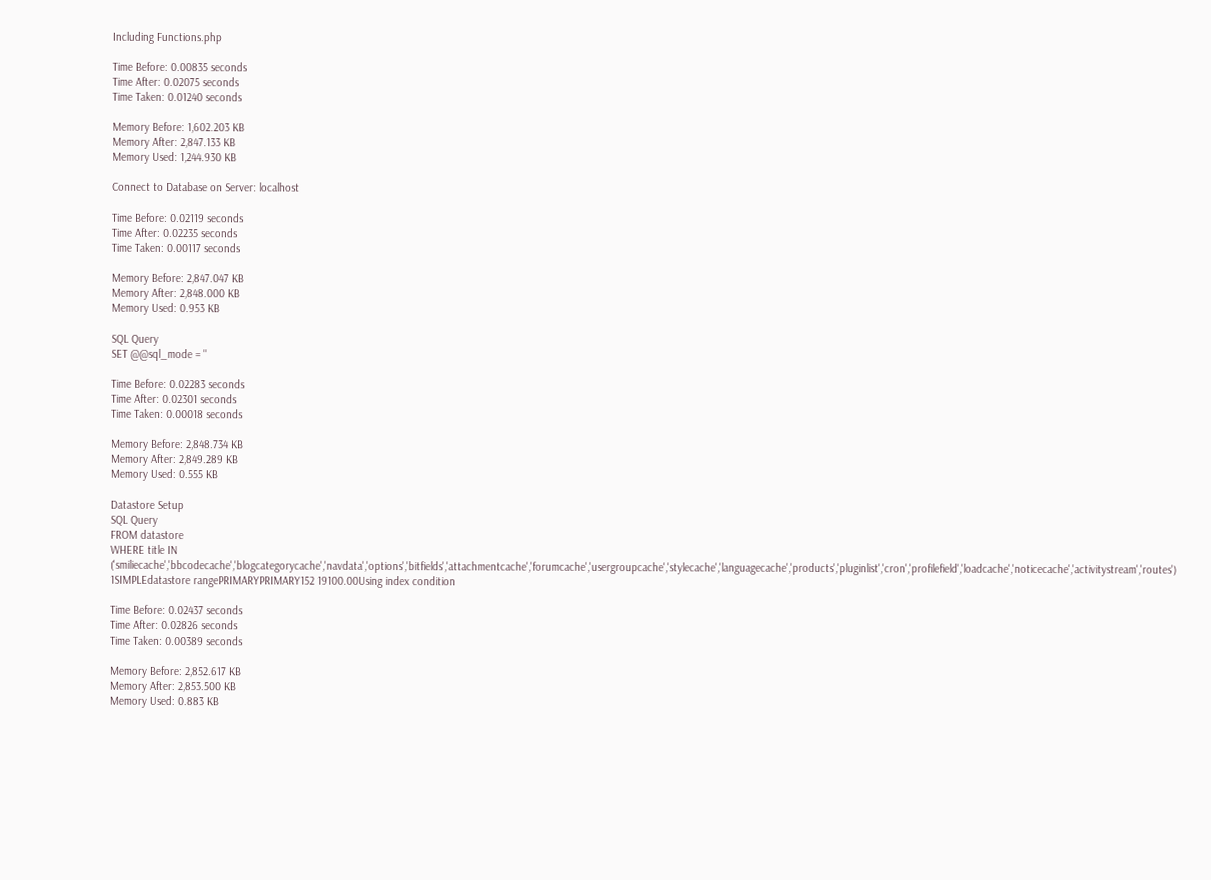Including Functions.php

Time Before: 0.00835 seconds
Time After: 0.02075 seconds
Time Taken: 0.01240 seconds

Memory Before: 1,602.203 KB
Memory After: 2,847.133 KB
Memory Used: 1,244.930 KB

Connect to Database on Server: localhost

Time Before: 0.02119 seconds
Time After: 0.02235 seconds
Time Taken: 0.00117 seconds

Memory Before: 2,847.047 KB
Memory After: 2,848.000 KB
Memory Used: 0.953 KB

SQL Query
SET @@sql_mode = ''

Time Before: 0.02283 seconds
Time After: 0.02301 seconds
Time Taken: 0.00018 seconds

Memory Before: 2,848.734 KB
Memory After: 2,849.289 KB
Memory Used: 0.555 KB

Datastore Setup
SQL Query
FROM datastore
WHERE title IN ('smiliecache','bbcodecache','blogcategorycache','navdata','options','bitfields','attachmentcache','forumcache','usergroupcache','stylecache','languagecache','products','pluginlist','cron','profilefield','loadcache','noticecache','activitystream','routes')
1SIMPLEdatastore rangePRIMARYPRIMARY152 19100.00Using index condition

Time Before: 0.02437 seconds
Time After: 0.02826 seconds
Time Taken: 0.00389 seconds

Memory Before: 2,852.617 KB
Memory After: 2,853.500 KB
Memory Used: 0.883 KB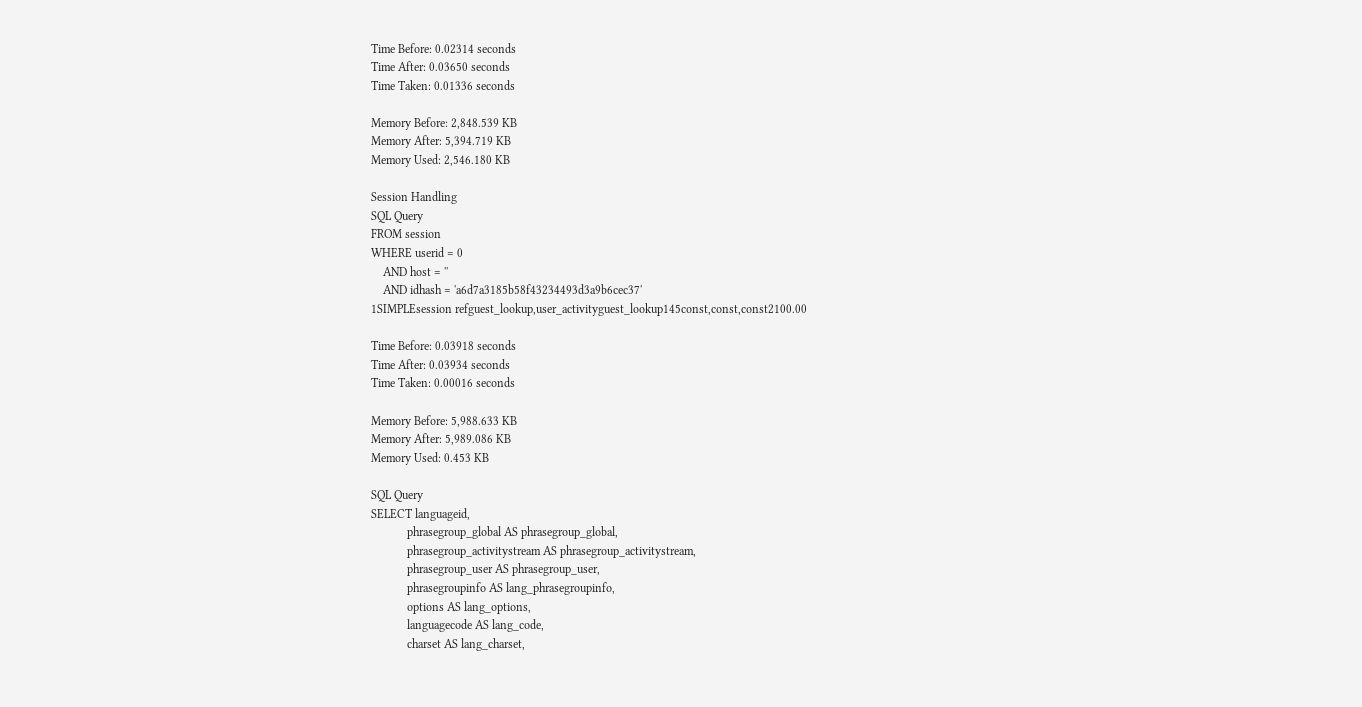Time Before: 0.02314 seconds
Time After: 0.03650 seconds
Time Taken: 0.01336 seconds

Memory Before: 2,848.539 KB
Memory After: 5,394.719 KB
Memory Used: 2,546.180 KB

Session Handling
SQL Query
FROM session
WHERE userid = 0
    AND host = ''
    AND idhash = 'a6d7a3185b58f43234493d3a9b6cec37'
1SIMPLEsession refguest_lookup,user_activityguest_lookup145const,const,const2100.00

Time Before: 0.03918 seconds
Time After: 0.03934 seconds
Time Taken: 0.00016 seconds

Memory Before: 5,988.633 KB
Memory After: 5,989.086 KB
Memory Used: 0.453 KB

SQL Query
SELECT languageid,
            phrasegroup_global AS phrasegroup_global,
            phrasegroup_activitystream AS phrasegroup_activitystream,
            phrasegroup_user AS phrasegroup_user,
            phrasegroupinfo AS lang_phrasegroupinfo,
            options AS lang_options,
            languagecode AS lang_code,
            charset AS lang_charset,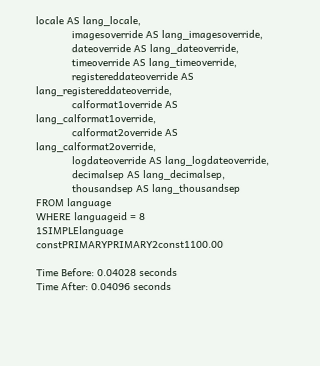locale AS lang_locale,
            imagesoverride AS lang_imagesoverride,
            dateoverride AS lang_dateoverride,
            timeoverride AS lang_timeoverride,
            registereddateoverride AS lang_registereddateoverride,
            calformat1override AS lang_calformat1override,
            calformat2override AS lang_calformat2override,
            logdateoverride AS lang_logdateoverride,
            decimalsep AS lang_decimalsep,
            thousandsep AS lang_thousandsep
FROM language
WHERE languageid = 8
1SIMPLElanguage constPRIMARYPRIMARY2const1100.00

Time Before: 0.04028 seconds
Time After: 0.04096 seconds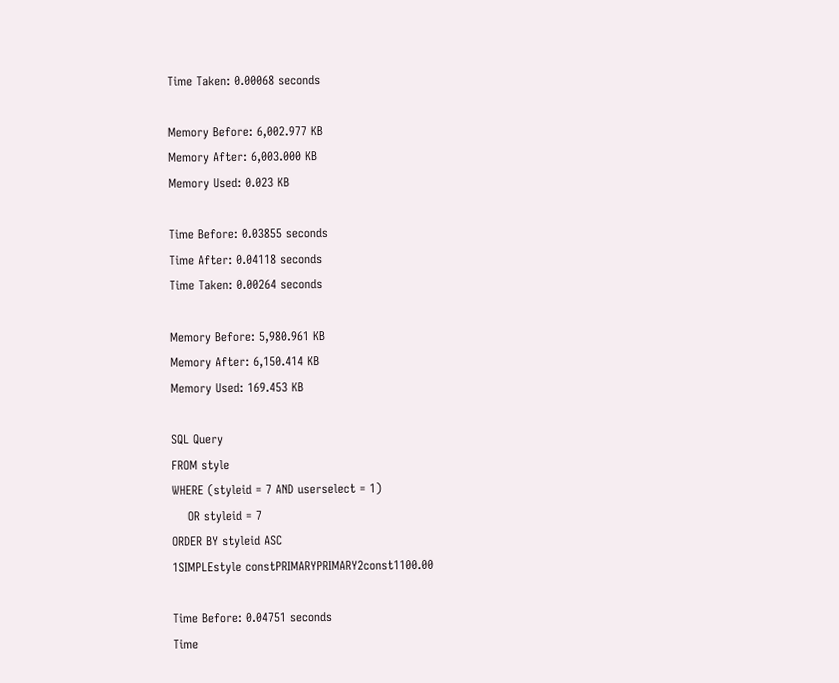Time Taken: 0.00068 seconds

Memory Before: 6,002.977 KB
Memory After: 6,003.000 KB
Memory Used: 0.023 KB

Time Before: 0.03855 seconds
Time After: 0.04118 seconds
Time Taken: 0.00264 seconds

Memory Before: 5,980.961 KB
Memory After: 6,150.414 KB
Memory Used: 169.453 KB

SQL Query
FROM style
WHERE (styleid = 7 AND userselect = 1)
    OR styleid = 7
ORDER BY styleid ASC
1SIMPLEstyle constPRIMARYPRIMARY2const1100.00

Time Before: 0.04751 seconds
Time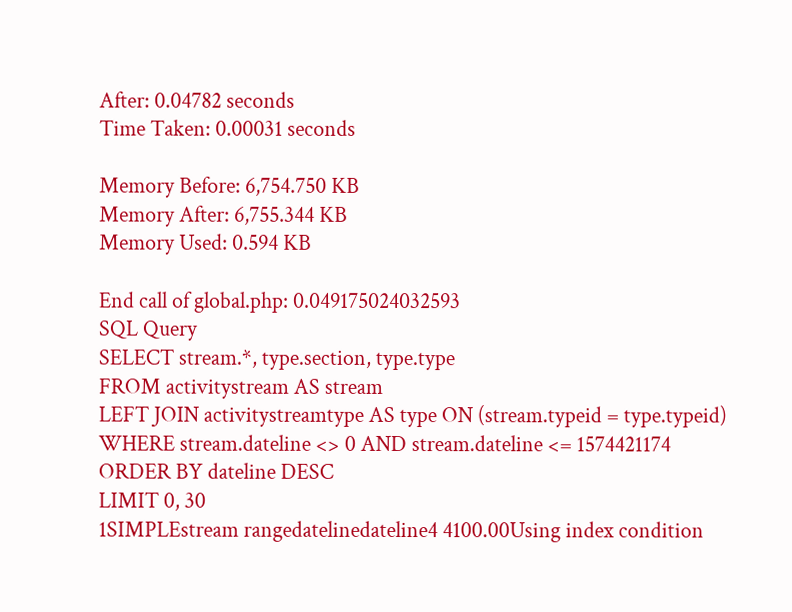After: 0.04782 seconds
Time Taken: 0.00031 seconds

Memory Before: 6,754.750 KB
Memory After: 6,755.344 KB
Memory Used: 0.594 KB

End call of global.php: 0.049175024032593
SQL Query
SELECT stream.*, type.section, type.type
FROM activitystream AS stream
LEFT JOIN activitystreamtype AS type ON (stream.typeid = type.typeid)
WHERE stream.dateline <> 0 AND stream.dateline <= 1574421174
ORDER BY dateline DESC
LIMIT 0, 30
1SIMPLEstream rangedatelinedateline4 4100.00Using index condition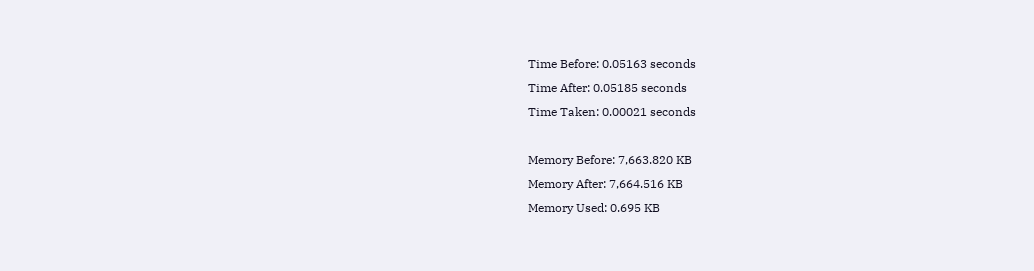Time Before: 0.05163 seconds
Time After: 0.05185 seconds
Time Taken: 0.00021 seconds

Memory Before: 7,663.820 KB
Memory After: 7,664.516 KB
Memory Used: 0.695 KB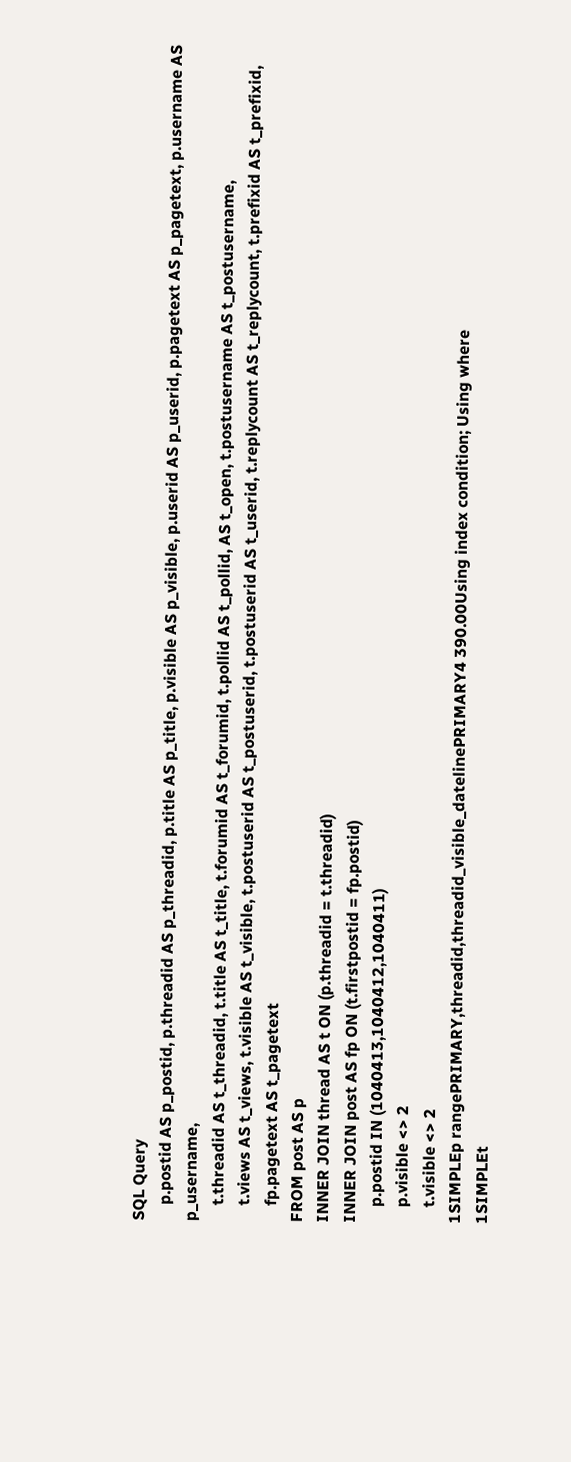SQL Query
    p.postid AS p_postid, p.threadid AS p_threadid, p.title AS p_title, p.visible AS p_visible, p.userid AS p_userid, p.pagetext AS p_pagetext, p.username AS p_username,
    t.threadid AS t_threadid, t.title AS t_title, t.forumid AS t_forumid, t.pollid AS t_pollid, AS t_open, t.postusername AS t_postusername,
    t.views AS t_views, t.visible AS t_visible, t.postuserid AS t_postuserid, t.postuserid AS t_userid, t.replycount AS t_replycount, t.prefixid AS t_prefixid,
    fp.pagetext AS t_pagetext
FROM post AS p
INNER JOIN thread AS t ON (p.threadid = t.threadid)
INNER JOIN post AS fp ON (t.firstpostid = fp.postid)
    p.postid IN (1040413,1040412,1040411)
    p.visible <> 2
    t.visible <> 2
1SIMPLEp rangePRIMARY,threadid,threadid_visible_datelinePRIMARY4 390.00Using index condition; Using where
1SIMPLEt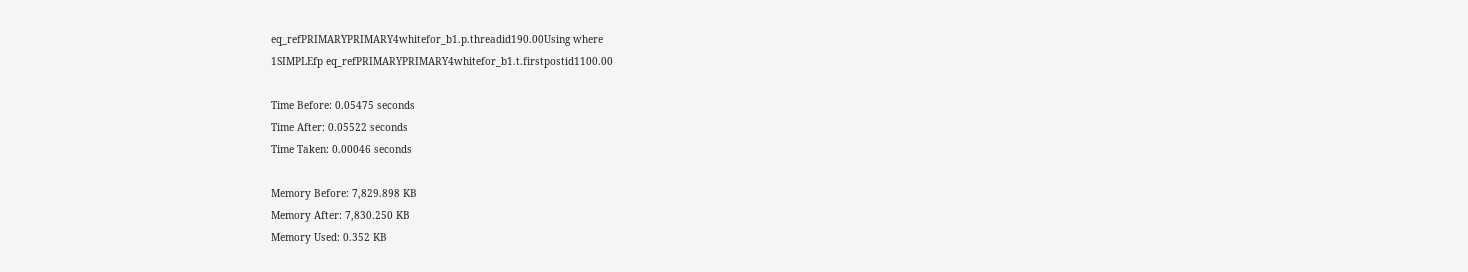eq_refPRIMARYPRIMARY4whitefor_b1.p.threadid190.00Using where
1SIMPLEfp eq_refPRIMARYPRIMARY4whitefor_b1.t.firstpostid1100.00

Time Before: 0.05475 seconds
Time After: 0.05522 seconds
Time Taken: 0.00046 seconds

Memory Before: 7,829.898 KB
Memory After: 7,830.250 KB
Memory Used: 0.352 KB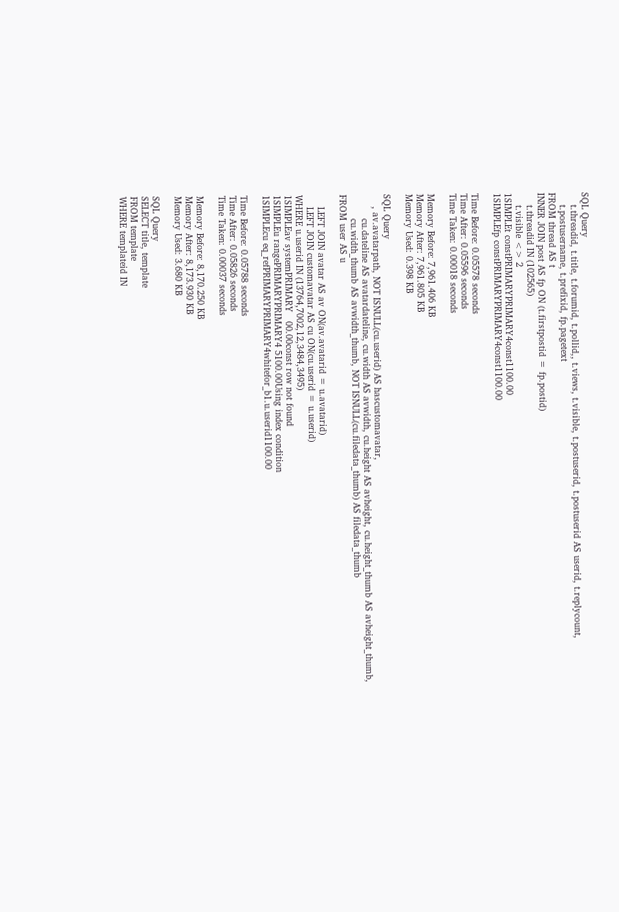SQL Query
    t.threadid, t.title, t.forumid, t.pollid,, t.views, t.visible, t.postuserid, t.postuserid AS userid, t.replycount,
    t.postusername, t.prefixid, fp.pagetext
FROM thread AS t
INNER JOIN post AS fp ON (t.firstpostid = fp.postid)
    t.threadid IN (102565)
    t.visible <> 2
1SIMPLEt constPRIMARYPRIMARY4const1100.00
1SIMPLEfp constPRIMARYPRIMARY4const1100.00

Time Before: 0.05578 seconds
Time After: 0.05596 seconds
Time Taken: 0.00018 seconds

Memory Before: 7,961.406 KB
Memory After: 7,961.805 KB
Memory Used: 0.398 KB

SQL Query
    , av.avatarpath, NOT ISNULL(cu.userid) AS hascustomavatar,
        cu.dateline AS avatardateline, cu.width AS avwidth, cu.height AS avheight, cu.height_thumb AS avheight_thumb,
        cu.width_thumb AS avwidth_thumb, NOT ISNULL(cu.filedata_thumb) AS filedata_thumb
FROM user AS u

    LEFT JOIN avatar AS av ON(av.avatarid = u.avatarid)
    LEFT JOIN customavatar AS cu ON(cu.userid = u.userid)
WHERE u.userid IN (13764,7002,12,3484,3495)
1SIMPLEav systemPRIMARY   00.00const row not found
1SIMPLEu rangePRIMARYPRIMARY4 5100.00Using index condition
1SIMPLEcu eq_refPRIMARYPRIMARY4whitefor_b1.u.userid1100.00

Time Before: 0.05788 seconds
Time After: 0.05826 seconds
Time Taken: 0.00037 seconds

Memory Before: 8,170.250 KB
Memory After: 8,173.930 KB
Memory Used: 3.680 KB

SQL Query
SELECT title, template
FROM template
WHERE templateid IN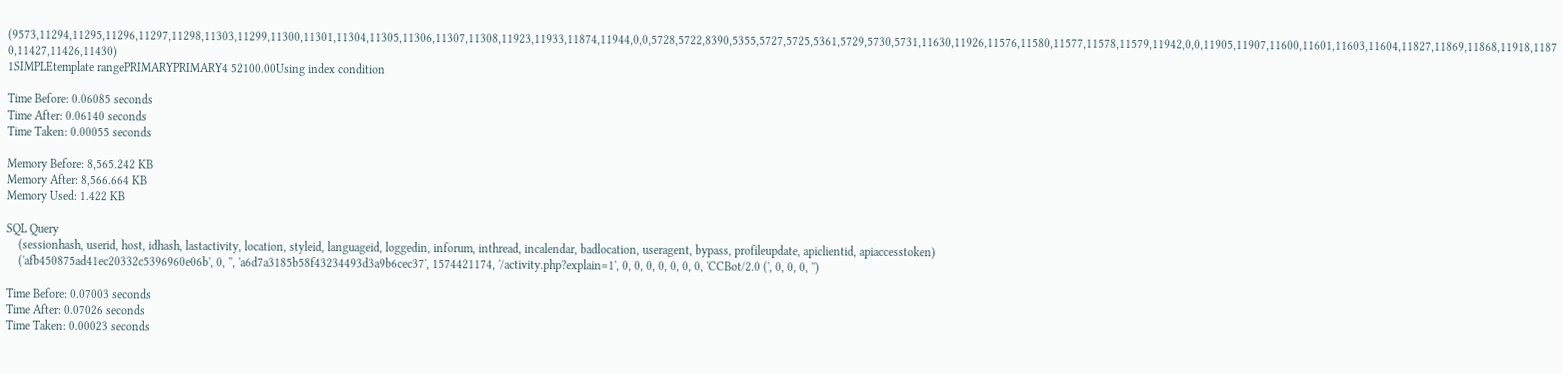(9573,11294,11295,11296,11297,11298,11303,11299,11300,11301,11304,11305,11306,11307,11308,11923,11933,11874,11944,0,0,5728,5722,8390,5355,5727,5725,5361,5729,5730,5731,11630,11926,11576,11580,11577,11578,11579,11942,0,0,11905,11907,11600,11601,11603,11604,11827,11869,11868,11918,11870,11427,11426,11430)
1SIMPLEtemplate rangePRIMARYPRIMARY4 52100.00Using index condition

Time Before: 0.06085 seconds
Time After: 0.06140 seconds
Time Taken: 0.00055 seconds

Memory Before: 8,565.242 KB
Memory After: 8,566.664 KB
Memory Used: 1.422 KB

SQL Query
    (sessionhash, userid, host, idhash, lastactivity, location, styleid, languageid, loggedin, inforum, inthread, incalendar, badlocation, useragent, bypass, profileupdate, apiclientid, apiaccesstoken)
    ('afb450875ad41ec20332c5396960e06b', 0, '', 'a6d7a3185b58f43234493d3a9b6cec37', 1574421174, '/activity.php?explain=1', 0, 0, 0, 0, 0, 0, 0, 'CCBot/2.0 (', 0, 0, 0, '')

Time Before: 0.07003 seconds
Time After: 0.07026 seconds
Time Taken: 0.00023 seconds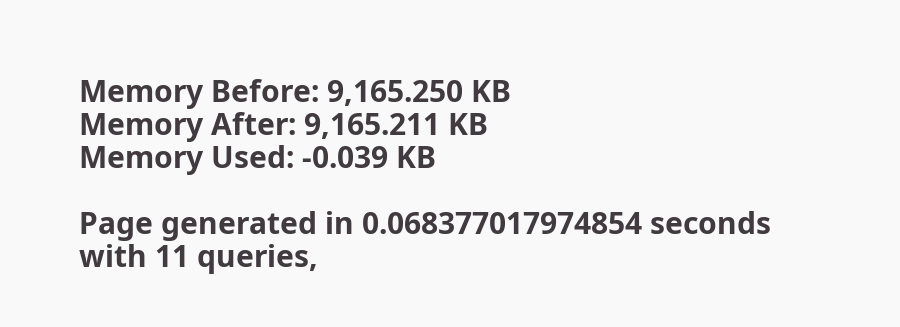Memory Before: 9,165.250 KB
Memory After: 9,165.211 KB
Memory Used: -0.039 KB

Page generated in 0.068377017974854 seconds with 11 queries,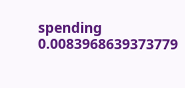spending 0.0083968639373779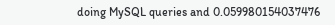doing MySQL queries and 0.059980154037476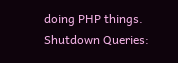doing PHP things.
Shutdown Queries: